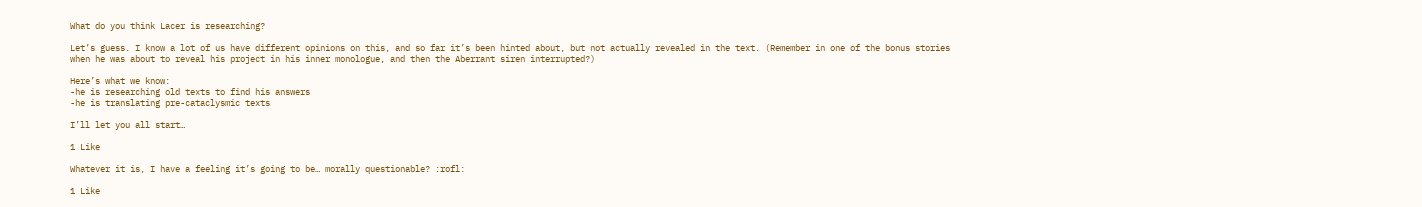What do you think Lacer is researching?

Let’s guess. I know a lot of us have different opinions on this, and so far it’s been hinted about, but not actually revealed in the text. (Remember in one of the bonus stories when he was about to reveal his project in his inner monologue, and then the Aberrant siren interrupted?)

Here’s what we know:
-he is researching old texts to find his answers
-he is translating pre-cataclysmic texts

I’ll let you all start…

1 Like

Whatever it is, I have a feeling it’s going to be… morally questionable? :rofl:

1 Like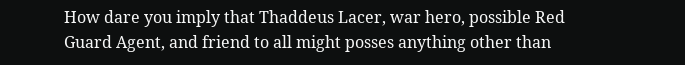How dare you imply that Thaddeus Lacer, war hero, possible Red Guard Agent, and friend to all might posses anything other than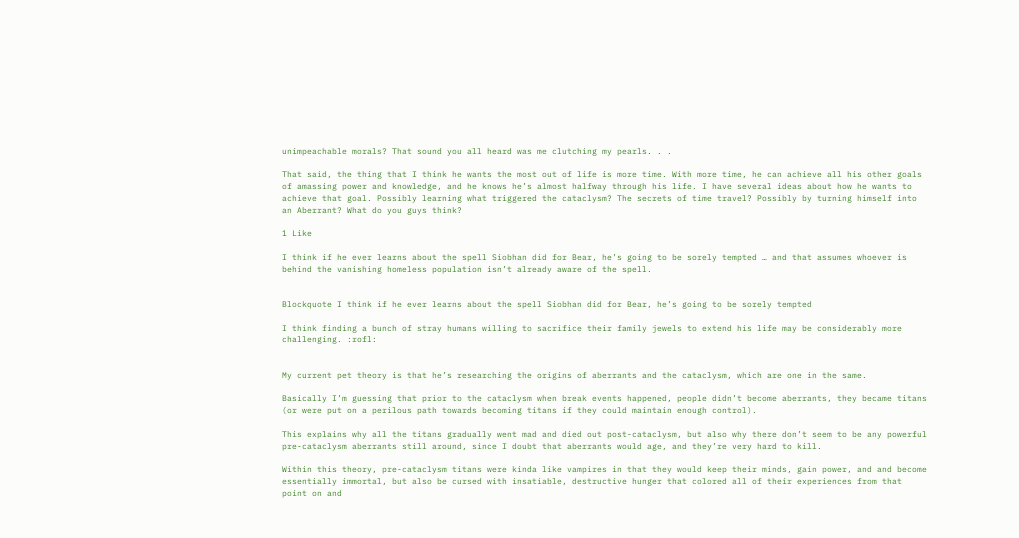unimpeachable morals? That sound you all heard was me clutching my pearls. . .

That said, the thing that I think he wants the most out of life is more time. With more time, he can achieve all his other goals of amassing power and knowledge, and he knows he’s almost halfway through his life. I have several ideas about how he wants to achieve that goal. Possibly learning what triggered the cataclysm? The secrets of time travel? Possibly by turning himself into an Aberrant? What do you guys think?

1 Like

I think if he ever learns about the spell Siobhan did for Bear, he’s going to be sorely tempted … and that assumes whoever is behind the vanishing homeless population isn’t already aware of the spell.


Blockquote I think if he ever learns about the spell Siobhan did for Bear, he’s going to be sorely tempted

I think finding a bunch of stray humans willing to sacrifice their family jewels to extend his life may be considerably more challenging. :rofl:


My current pet theory is that he’s researching the origins of aberrants and the cataclysm, which are one in the same.

Basically I’m guessing that prior to the cataclysm when break events happened, people didn’t become aberrants, they became titans (or were put on a perilous path towards becoming titans if they could maintain enough control).

This explains why all the titans gradually went mad and died out post-cataclysm, but also why there don’t seem to be any powerful pre-cataclysm aberrants still around, since I doubt that aberrants would age, and they’re very hard to kill.

Within this theory, pre-cataclysm titans were kinda like vampires in that they would keep their minds, gain power, and and become essentially immortal, but also be cursed with insatiable, destructive hunger that colored all of their experiences from that point on and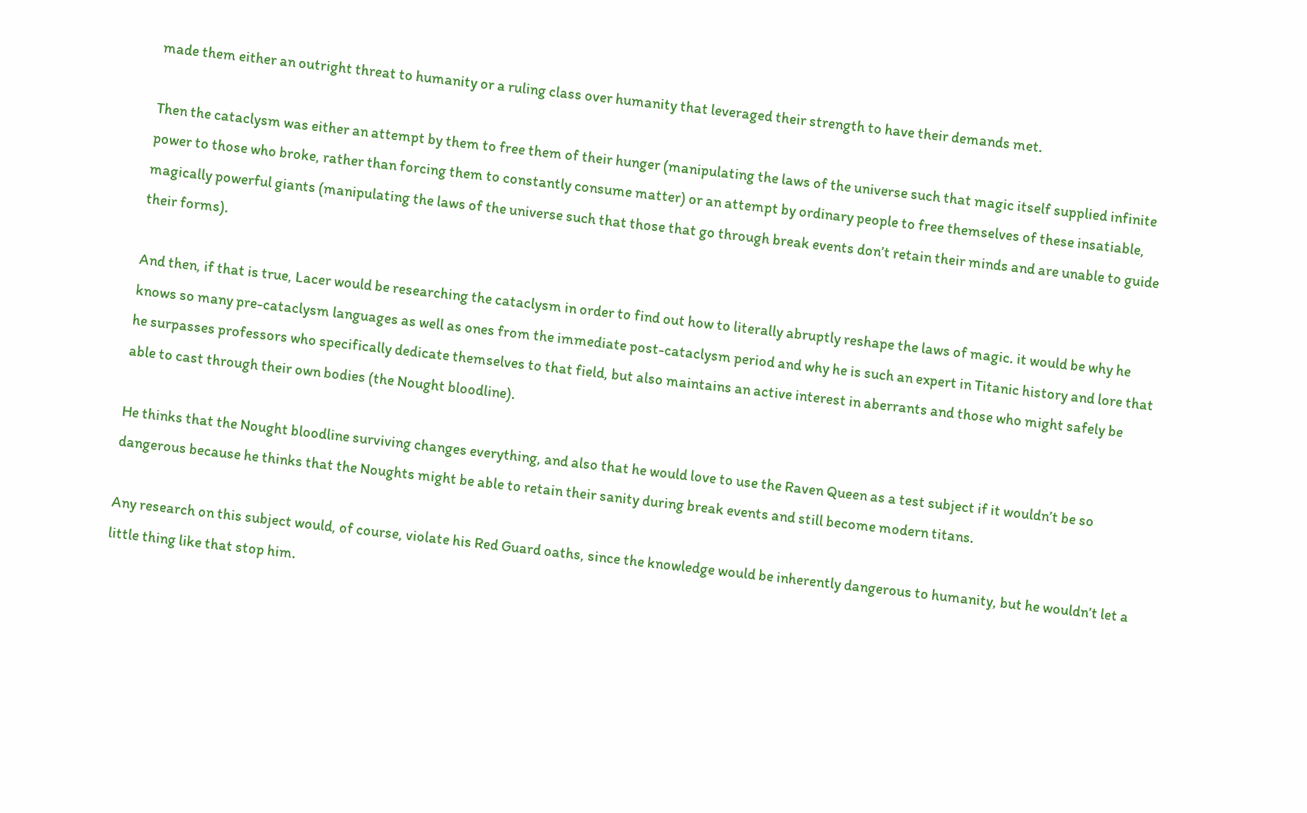made them either an outright threat to humanity or a ruling class over humanity that leveraged their strength to have their demands met.

Then the cataclysm was either an attempt by them to free them of their hunger (manipulating the laws of the universe such that magic itself supplied infinite power to those who broke, rather than forcing them to constantly consume matter) or an attempt by ordinary people to free themselves of these insatiable, magically powerful giants (manipulating the laws of the universe such that those that go through break events don’t retain their minds and are unable to guide their forms).

And then, if that is true, Lacer would be researching the cataclysm in order to find out how to literally abruptly reshape the laws of magic. it would be why he knows so many pre-cataclysm languages as well as ones from the immediate post-cataclysm period and why he is such an expert in Titanic history and lore that he surpasses professors who specifically dedicate themselves to that field, but also maintains an active interest in aberrants and those who might safely be able to cast through their own bodies (the Nought bloodline).

He thinks that the Nought bloodline surviving changes everything, and also that he would love to use the Raven Queen as a test subject if it wouldn’t be so dangerous because he thinks that the Noughts might be able to retain their sanity during break events and still become modern titans.

Any research on this subject would, of course, violate his Red Guard oaths, since the knowledge would be inherently dangerous to humanity, but he wouldn’t let a little thing like that stop him.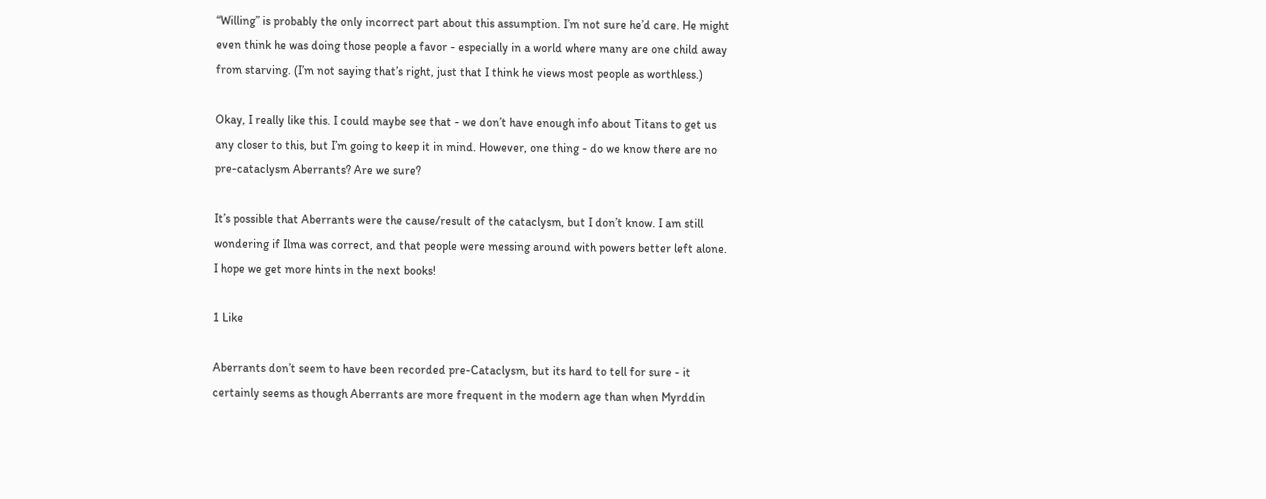“Willing” is probably the only incorrect part about this assumption. I’m not sure he’d care. He might even think he was doing those people a favor - especially in a world where many are one child away from starving. (I’m not saying that’s right, just that I think he views most people as worthless.)

Okay, I really like this. I could maybe see that - we don’t have enough info about Titans to get us any closer to this, but I’m going to keep it in mind. However, one thing - do we know there are no pre-cataclysm Aberrants? Are we sure?

It’s possible that Aberrants were the cause/result of the cataclysm, but I don’t know. I am still wondering if Ilma was correct, and that people were messing around with powers better left alone. I hope we get more hints in the next books!

1 Like

Aberrants don’t seem to have been recorded pre-Cataclysm, but its hard to tell for sure - it certainly seems as though Aberrants are more frequent in the modern age than when Myrddin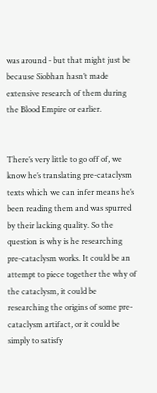was around - but that might just be because Siobhan hasn’t made extensive research of them during the Blood Empire or earlier.


There’s very little to go off of, we know he’s translating pre-cataclysm texts which we can infer means he’s been reading them and was spurred by their lacking quality. So the question is why is he researching pre-cataclysm works. It could be an attempt to piece together the why of the cataclysm, it could be researching the origins of some pre-cataclysm artifact, or it could be simply to satisfy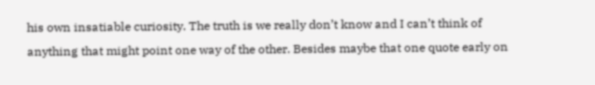his own insatiable curiosity. The truth is we really don’t know and I can’t think of anything that might point one way of the other. Besides maybe that one quote early on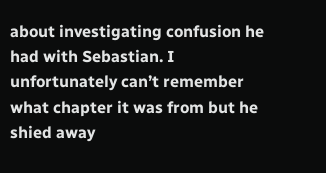about investigating confusion he had with Sebastian. I unfortunately can’t remember what chapter it was from but he shied away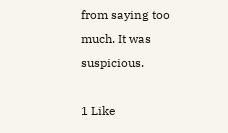from saying too much. It was suspicious.

1 Like